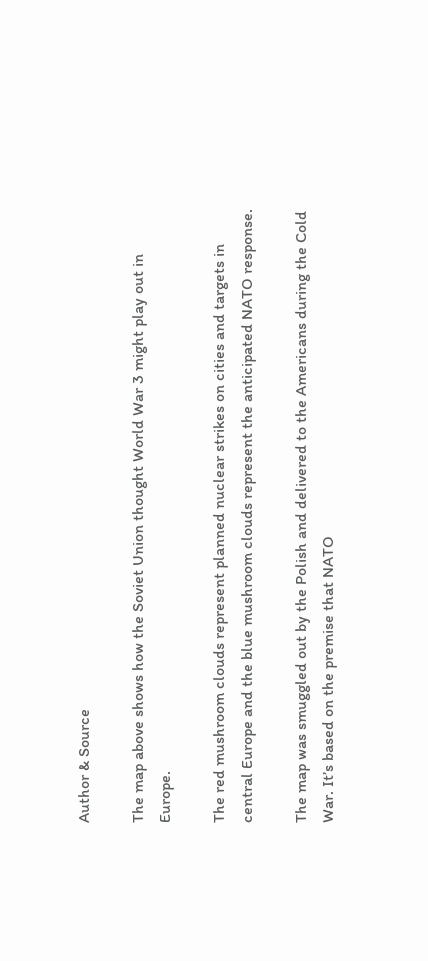Author & Source

The map above shows how the Soviet Union thought World War 3 might play out in Europe.

The red mushroom clouds represent planned nuclear strikes on cities and targets in central Europe and the blue mushroom clouds represent the anticipated NATO response.

The map was smuggled out by the Polish and delivered to the Americans during the Cold War. It’s based on the premise that NATO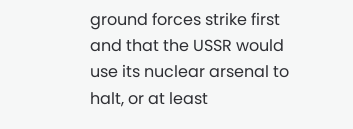ground forces strike first and that the USSR would use its nuclear arsenal to halt, or at least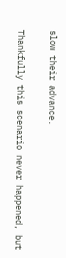slow their advance.

Thankfully this scenario never happened, but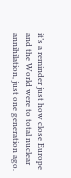it’s a reminder just how close Europe and the World were to total nuclear annihilation, just one generation ago.